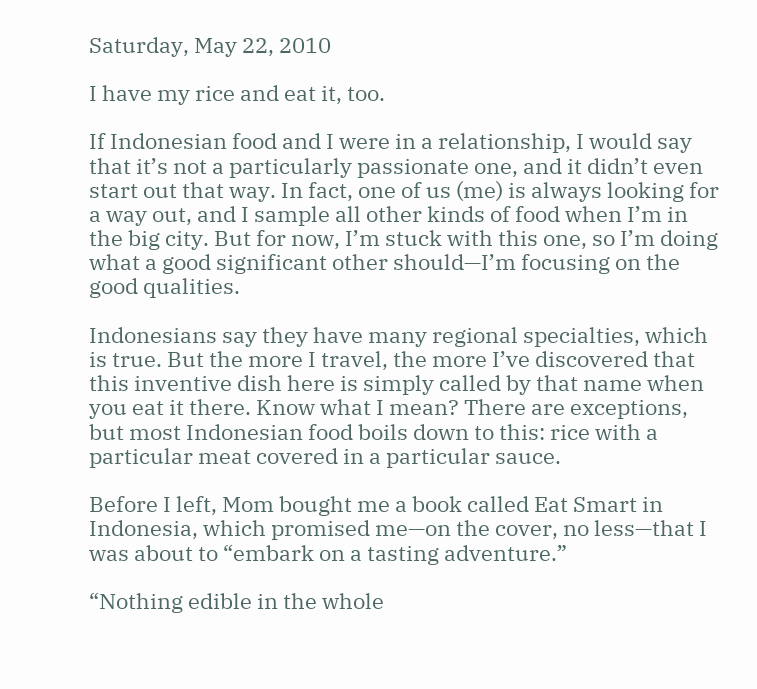Saturday, May 22, 2010

I have my rice and eat it, too.

If Indonesian food and I were in a relationship, I would say that it’s not a particularly passionate one, and it didn’t even start out that way. In fact, one of us (me) is always looking for a way out, and I sample all other kinds of food when I’m in the big city. But for now, I’m stuck with this one, so I’m doing what a good significant other should—I’m focusing on the good qualities.

Indonesians say they have many regional specialties, which is true. But the more I travel, the more I’ve discovered that this inventive dish here is simply called by that name when you eat it there. Know what I mean? There are exceptions, but most Indonesian food boils down to this: rice with a particular meat covered in a particular sauce.

Before I left, Mom bought me a book called Eat Smart in Indonesia, which promised me—on the cover, no less—that I was about to “embark on a tasting adventure.”

“Nothing edible in the whole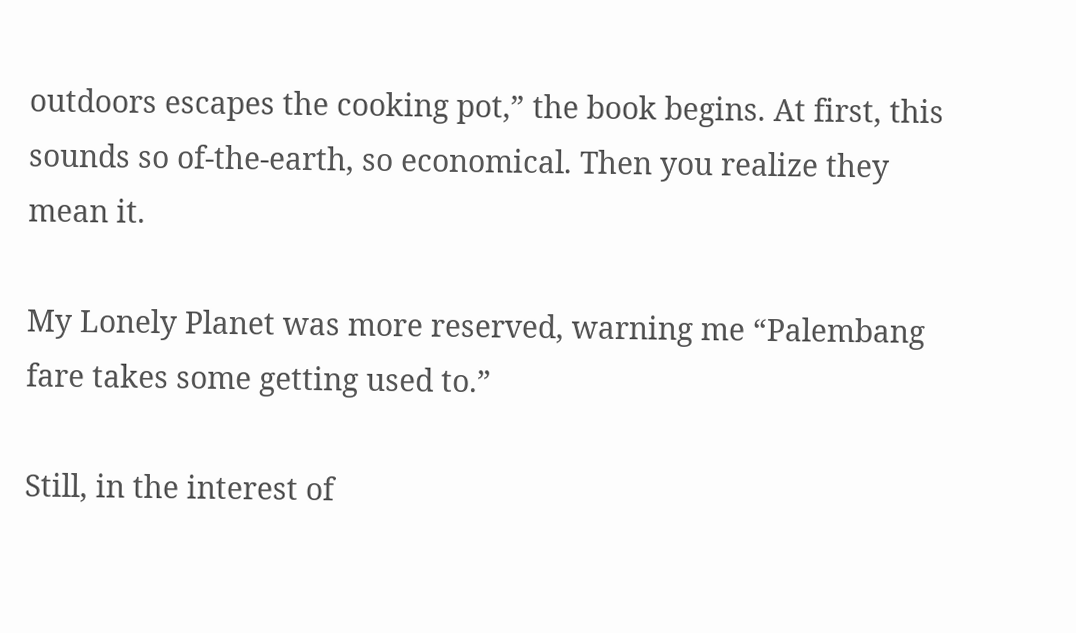outdoors escapes the cooking pot,” the book begins. At first, this sounds so of-the-earth, so economical. Then you realize they mean it.

My Lonely Planet was more reserved, warning me “Palembang fare takes some getting used to.”

Still, in the interest of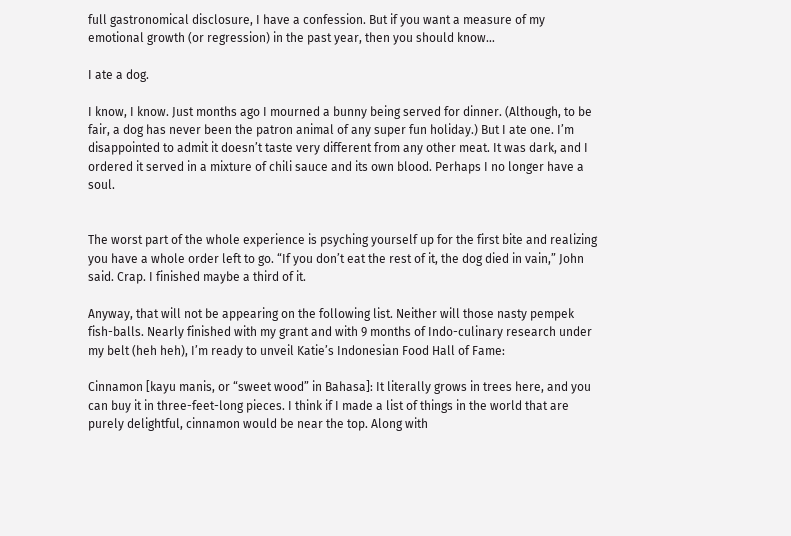full gastronomical disclosure, I have a confession. But if you want a measure of my emotional growth (or regression) in the past year, then you should know…

I ate a dog.

I know, I know. Just months ago I mourned a bunny being served for dinner. (Although, to be fair, a dog has never been the patron animal of any super fun holiday.) But I ate one. I’m disappointed to admit it doesn’t taste very different from any other meat. It was dark, and I ordered it served in a mixture of chili sauce and its own blood. Perhaps I no longer have a soul.


The worst part of the whole experience is psyching yourself up for the first bite and realizing you have a whole order left to go. “If you don’t eat the rest of it, the dog died in vain,” John said. Crap. I finished maybe a third of it.

Anyway, that will not be appearing on the following list. Neither will those nasty pempek fish-balls. Nearly finished with my grant and with 9 months of Indo-culinary research under my belt (heh heh), I’m ready to unveil Katie’s Indonesian Food Hall of Fame:

Cinnamon [kayu manis, or “sweet wood” in Bahasa]: It literally grows in trees here, and you can buy it in three-feet-long pieces. I think if I made a list of things in the world that are purely delightful, cinnamon would be near the top. Along with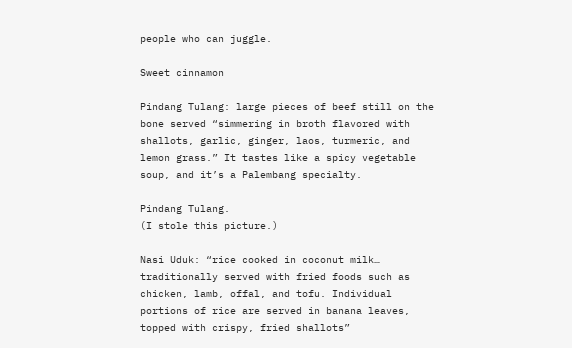people who can juggle.

Sweet cinnamon

Pindang Tulang: large pieces of beef still on the bone served “simmering in broth flavored with shallots, garlic, ginger, laos, turmeric, and lemon grass.” It tastes like a spicy vegetable soup, and it’s a Palembang specialty.

Pindang Tulang.
(I stole this picture.)

Nasi Uduk: “rice cooked in coconut milk… traditionally served with fried foods such as chicken, lamb, offal, and tofu. Individual portions of rice are served in banana leaves, topped with crispy, fried shallots”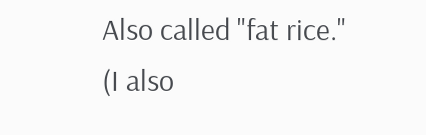Also called "fat rice."
(I also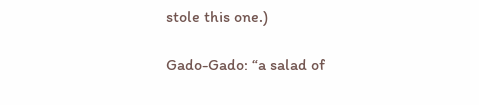stole this one.)

Gado-Gado: “a salad of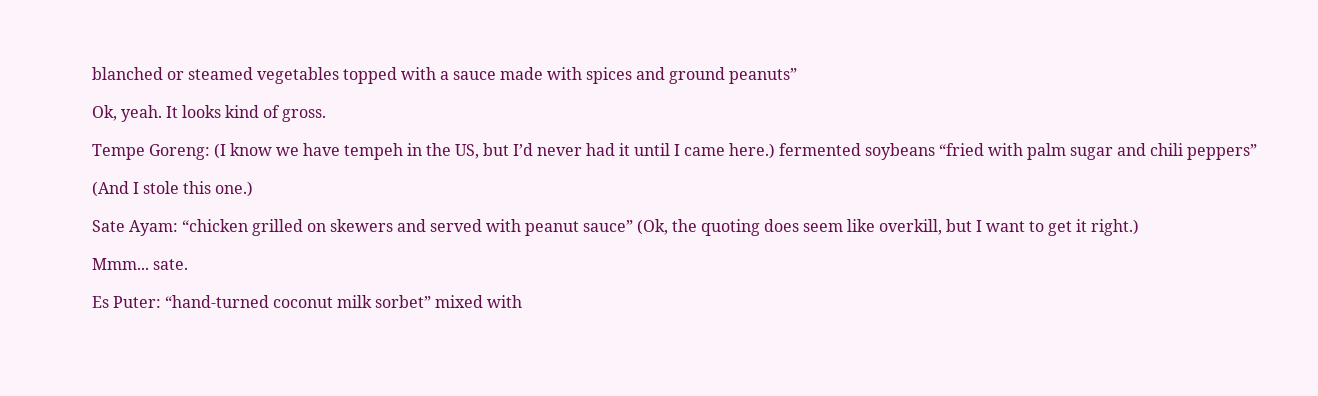blanched or steamed vegetables topped with a sauce made with spices and ground peanuts”

Ok, yeah. It looks kind of gross.

Tempe Goreng: (I know we have tempeh in the US, but I’d never had it until I came here.) fermented soybeans “fried with palm sugar and chili peppers”

(And I stole this one.)

Sate Ayam: “chicken grilled on skewers and served with peanut sauce” (Ok, the quoting does seem like overkill, but I want to get it right.)

Mmm... sate.

Es Puter: “hand-turned coconut milk sorbet” mixed with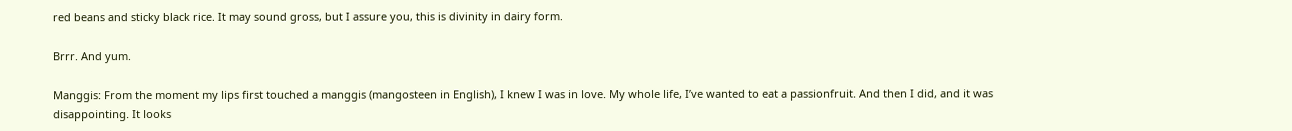red beans and sticky black rice. It may sound gross, but I assure you, this is divinity in dairy form.

Brrr. And yum.

Manggis: From the moment my lips first touched a manggis (mangosteen in English), I knew I was in love. My whole life, I’ve wanted to eat a passionfruit. And then I did, and it was disappointing. It looks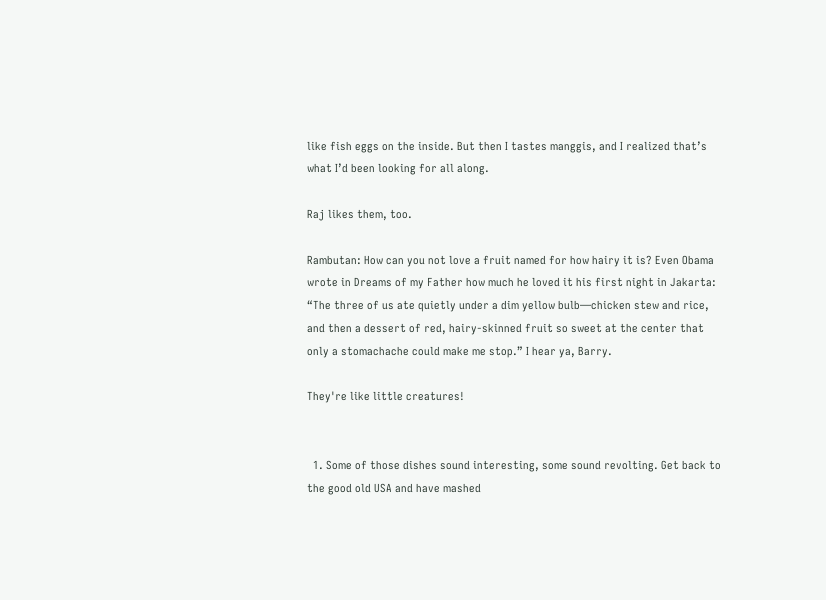like fish eggs on the inside. But then I tastes manggis, and I realized that’s what I’d been looking for all along.

Raj likes them, too.

Rambutan: How can you not love a fruit named for how hairy it is? Even Obama wrote in Dreams of my Father how much he loved it his first night in Jakarta: “The three of us ate quietly under a dim yellow bulb—chicken stew and rice, and then a dessert of red, hairy-skinned fruit so sweet at the center that only a stomachache could make me stop.” I hear ya, Barry.

They're like little creatures!


  1. Some of those dishes sound interesting, some sound revolting. Get back to the good old USA and have mashed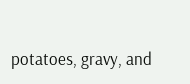potatoes, gravy, and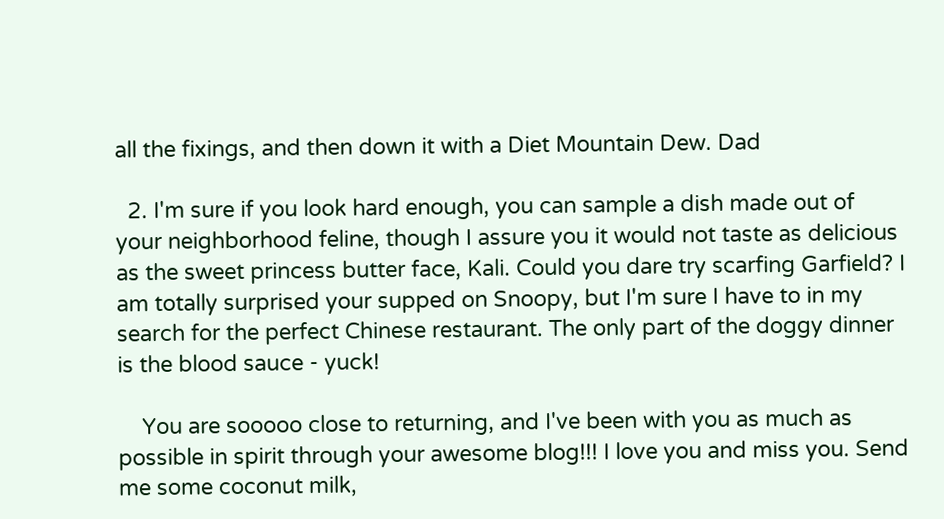all the fixings, and then down it with a Diet Mountain Dew. Dad

  2. I'm sure if you look hard enough, you can sample a dish made out of your neighborhood feline, though I assure you it would not taste as delicious as the sweet princess butter face, Kali. Could you dare try scarfing Garfield? I am totally surprised your supped on Snoopy, but I'm sure I have to in my search for the perfect Chinese restaurant. The only part of the doggy dinner is the blood sauce - yuck!

    You are sooooo close to returning, and I've been with you as much as possible in spirit through your awesome blog!!! I love you and miss you. Send me some coconut milk,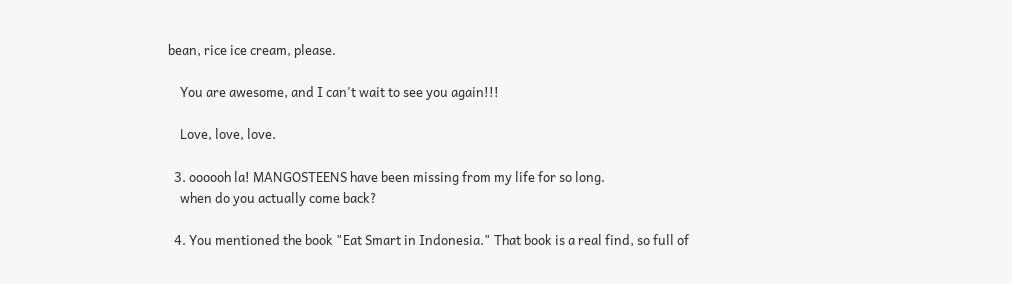bean, rice ice cream, please.

    You are awesome, and I can't wait to see you again!!!

    Love, love, love.

  3. oooooh la! MANGOSTEENS have been missing from my life for so long.
    when do you actually come back?

  4. You mentioned the book "Eat Smart in Indonesia." That book is a real find, so full of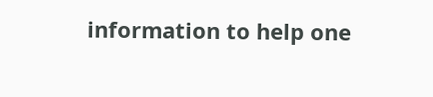information to help one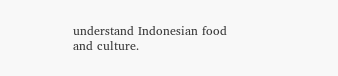understand Indonesian food and culture.